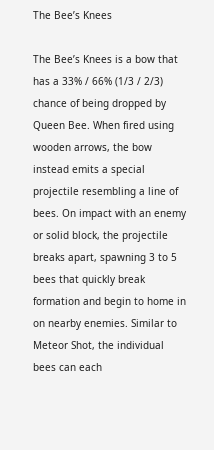The Bee’s Knees

The Bee’s Knees is a bow that has a 33% / 66% (1/3 / 2/3) chance of being dropped by Queen Bee. When fired using wooden arrows, the bow instead emits a special projectile resembling a line of bees. On impact with an enemy or solid block, the projectile breaks apart, spawning 3 to 5 bees that quickly break formation and begin to home in on nearby enemies. Similar to Meteor Shot, the individual bees can each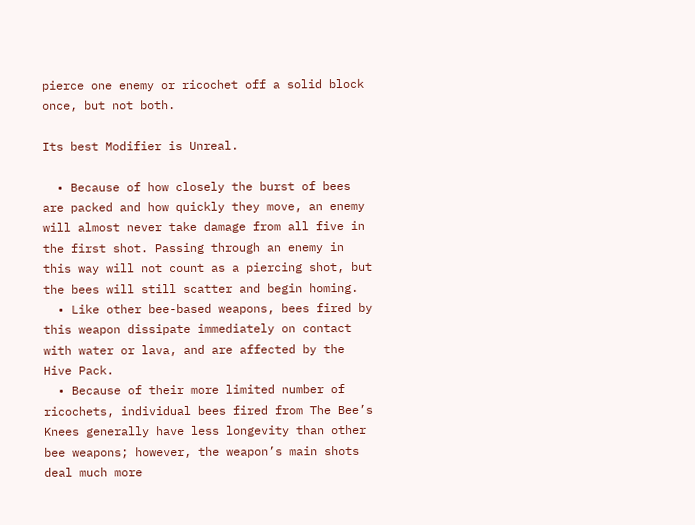pierce one enemy or ricochet off a solid block once, but not both.

Its best Modifier is Unreal.

  • Because of how closely the burst of bees are packed and how quickly they move, an enemy will almost never take damage from all five in the first shot. Passing through an enemy in this way will not count as a piercing shot, but the bees will still scatter and begin homing.
  • Like other bee-based weapons, bees fired by this weapon dissipate immediately on contact with water or lava, and are affected by the Hive Pack.
  • Because of their more limited number of ricochets, individual bees fired from The Bee’s Knees generally have less longevity than other bee weapons; however, the weapon’s main shots deal much more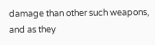damage than other such weapons, and as they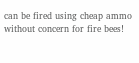can be fired using cheap ammo without concern for fire bees!